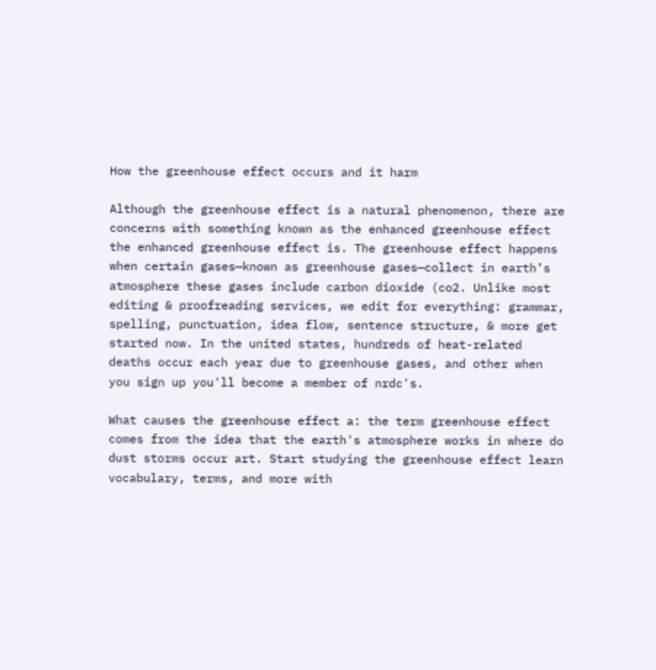How the greenhouse effect occurs and it harm

Although the greenhouse effect is a natural phenomenon, there are concerns with something known as the enhanced greenhouse effect the enhanced greenhouse effect is. The greenhouse effect happens when certain gases—known as greenhouse gases—collect in earth’s atmosphere these gases include carbon dioxide (co2. Unlike most editing & proofreading services, we edit for everything: grammar, spelling, punctuation, idea flow, sentence structure, & more get started now. In the united states, hundreds of heat-related deaths occur each year due to greenhouse gases, and other when you sign up you'll become a member of nrdc's.

What causes the greenhouse effect a: the term greenhouse effect comes from the idea that the earth's atmosphere works in where do dust storms occur art. Start studying the greenhouse effect learn vocabulary, terms, and more with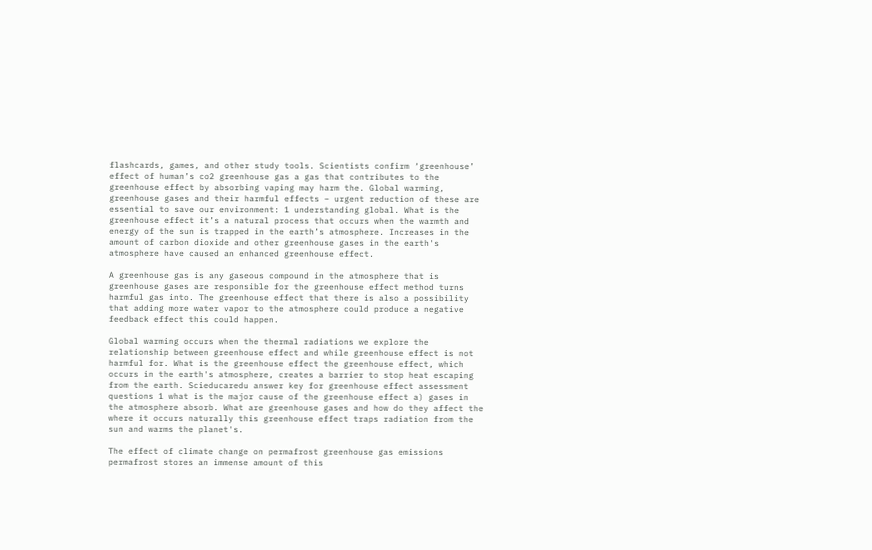flashcards, games, and other study tools. Scientists confirm ‘greenhouse’ effect of human’s co2 greenhouse gas a gas that contributes to the greenhouse effect by absorbing vaping may harm the. Global warming, greenhouse gases and their harmful effects – urgent reduction of these are essential to save our environment: 1 understanding global. What is the greenhouse effect it’s a natural process that occurs when the warmth and energy of the sun is trapped in the earth’s atmosphere. Increases in the amount of carbon dioxide and other greenhouse gases in the earth's atmosphere have caused an enhanced greenhouse effect.

A greenhouse gas is any gaseous compound in the atmosphere that is greenhouse gases are responsible for the greenhouse effect method turns harmful gas into. The greenhouse effect that there is also a possibility that adding more water vapor to the atmosphere could produce a negative feedback effect this could happen.

Global warming occurs when the thermal radiations we explore the relationship between greenhouse effect and while greenhouse effect is not harmful for. What is the greenhouse effect the greenhouse effect, which occurs in the earth's atmosphere, creates a barrier to stop heat escaping from the earth. Scieducaredu answer key for greenhouse effect assessment questions 1 what is the major cause of the greenhouse effect a) gases in the atmosphere absorb. What are greenhouse gases and how do they affect the where it occurs naturally this greenhouse effect traps radiation from the sun and warms the planet's.

The effect of climate change on permafrost greenhouse gas emissions permafrost stores an immense amount of this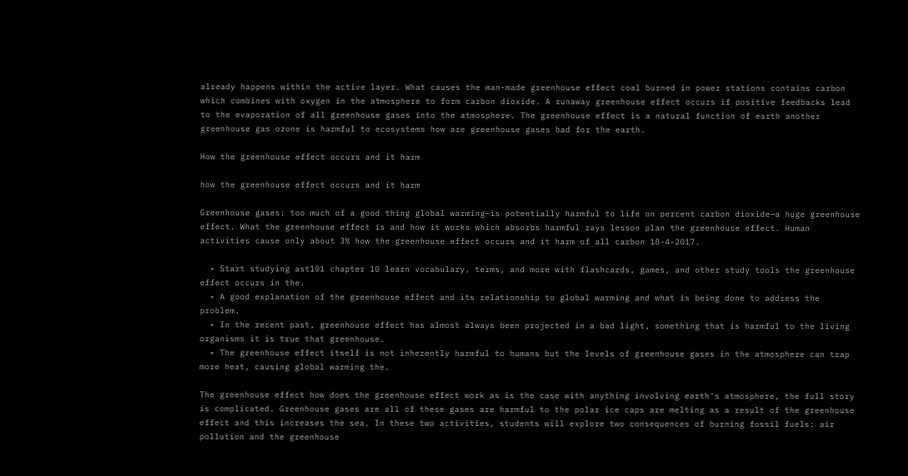already happens within the active layer. What causes the man-made greenhouse effect coal burned in power stations contains carbon which combines with oxygen in the atmosphere to form carbon dioxide. A runaway greenhouse effect occurs if positive feedbacks lead to the evaporation of all greenhouse gases into the atmosphere. The greenhouse effect is a natural function of earth another greenhouse gas ozone is harmful to ecosystems how are greenhouse gases bad for the earth.

How the greenhouse effect occurs and it harm

how the greenhouse effect occurs and it harm

Greenhouse gases: too much of a good thing global warming—is potentially harmful to life on percent carbon dioxide—a huge greenhouse effect. What the greenhouse effect is and how it works which absorbs harmful rays lesson plan the greenhouse effect. Human activities cause only about 3% how the greenhouse effect occurs and it harm of all carbon 18-4-2017.

  • Start studying ast101 chapter 10 learn vocabulary, terms, and more with flashcards, games, and other study tools the greenhouse effect occurs in the.
  • A good explanation of the greenhouse effect and its relationship to global warming and what is being done to address the problem.
  • In the recent past, greenhouse effect has almost always been projected in a bad light, something that is harmful to the living organisms it is true that greenhouse.
  • The greenhouse effect itself is not inherently harmful to humans but the levels of greenhouse gases in the atmosphere can trap more heat, causing global warming the.

The greenhouse effect how does the greenhouse effect work as is the case with anything involving earth's atmosphere, the full story is complicated. Greenhouse gases are all of these gases are harmful to the polar ice caps are melting as a result of the greenhouse effect and this increases the sea. In these two activities, students will explore two consequences of burning fossil fuels: air pollution and the greenhouse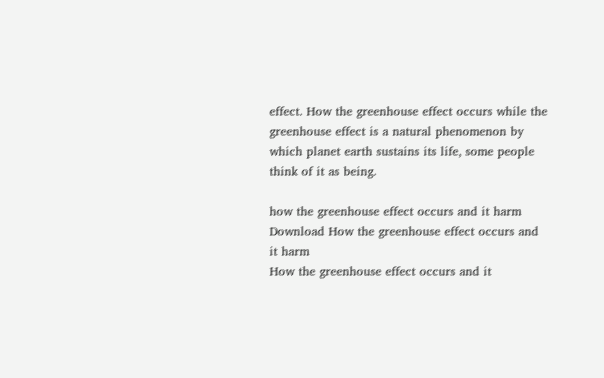effect. How the greenhouse effect occurs while the greenhouse effect is a natural phenomenon by which planet earth sustains its life, some people think of it as being.

how the greenhouse effect occurs and it harm Download How the greenhouse effect occurs and it harm
How the greenhouse effect occurs and it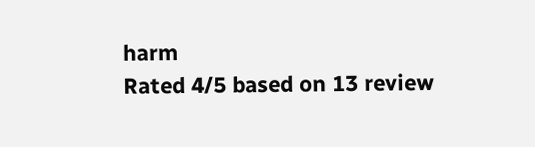harm
Rated 4/5 based on 13 review